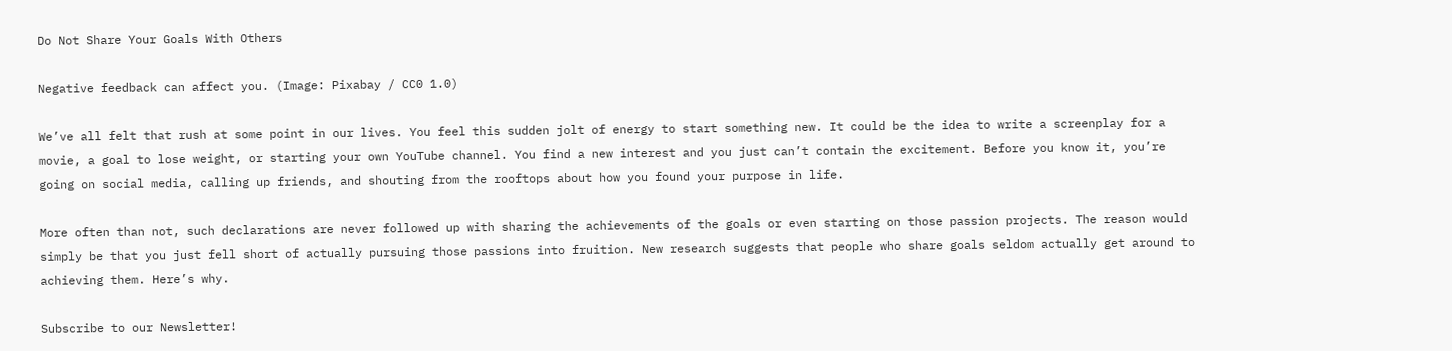Do Not Share Your Goals With Others

Negative feedback can affect you. (Image: Pixabay / CC0 1.0)

We’ve all felt that rush at some point in our lives. You feel this sudden jolt of energy to start something new. It could be the idea to write a screenplay for a movie, a goal to lose weight, or starting your own YouTube channel. You find a new interest and you just can’t contain the excitement. Before you know it, you’re going on social media, calling up friends, and shouting from the rooftops about how you found your purpose in life.

More often than not, such declarations are never followed up with sharing the achievements of the goals or even starting on those passion projects. The reason would simply be that you just fell short of actually pursuing those passions into fruition. New research suggests that people who share goals seldom actually get around to achieving them. Here’s why.

Subscribe to our Newsletter!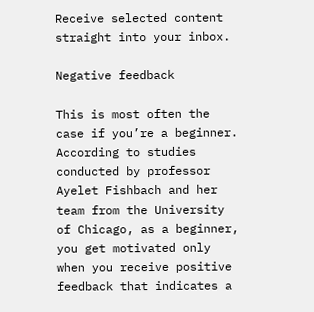Receive selected content straight into your inbox.

Negative feedback

This is most often the case if you’re a beginner. According to studies conducted by professor Ayelet Fishbach and her team from the University of Chicago, as a beginner, you get motivated only when you receive positive feedback that indicates a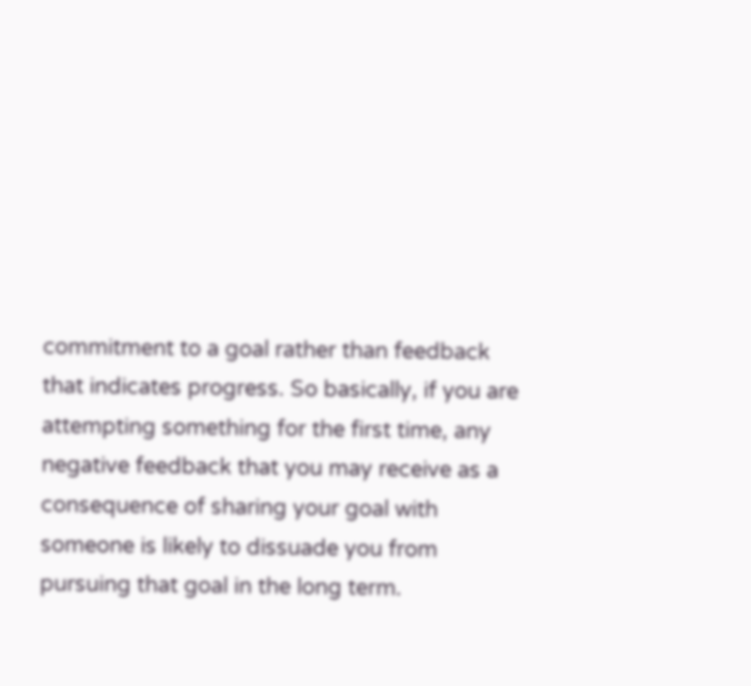commitment to a goal rather than feedback that indicates progress. So basically, if you are attempting something for the first time, any negative feedback that you may receive as a consequence of sharing your goal with someone is likely to dissuade you from pursuing that goal in the long term.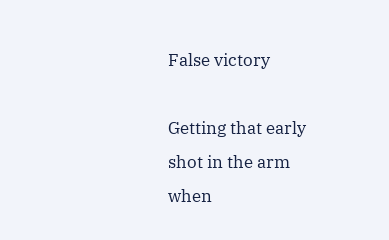False victory

Getting that early shot in the arm when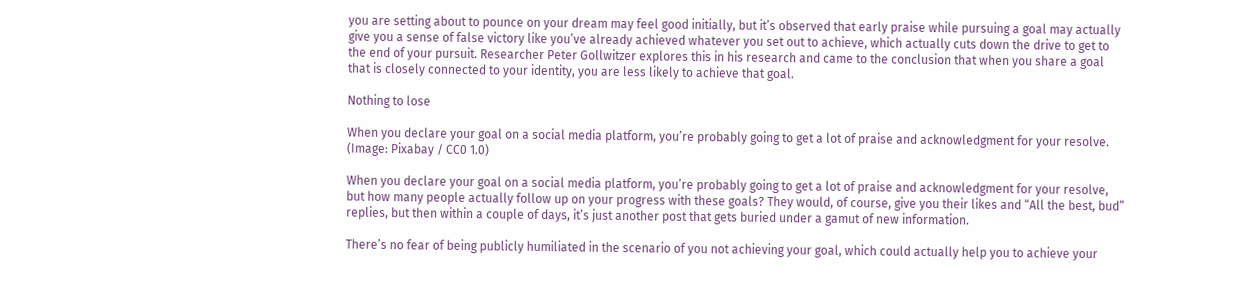you are setting about to pounce on your dream may feel good initially, but it’s observed that early praise while pursuing a goal may actually give you a sense of false victory like you’ve already achieved whatever you set out to achieve, which actually cuts down the drive to get to the end of your pursuit. Researcher Peter Gollwitzer explores this in his research and came to the conclusion that when you share a goal that is closely connected to your identity, you are less likely to achieve that goal.

Nothing to lose

When you declare your goal on a social media platform, you’re probably going to get a lot of praise and acknowledgment for your resolve. (Image: Pixabay / CC0 1.0)

When you declare your goal on a social media platform, you’re probably going to get a lot of praise and acknowledgment for your resolve, but how many people actually follow up on your progress with these goals? They would, of course, give you their likes and “All the best, bud” replies, but then within a couple of days, it’s just another post that gets buried under a gamut of new information.

There’s no fear of being publicly humiliated in the scenario of you not achieving your goal, which could actually help you to achieve your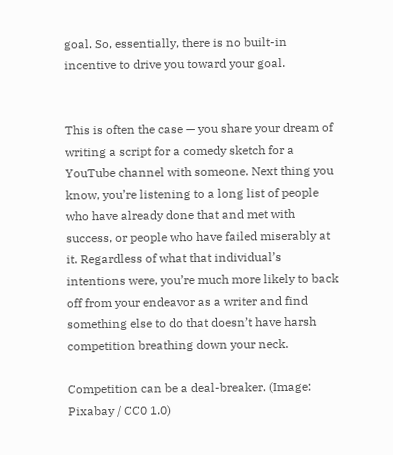goal. So, essentially, there is no built-in incentive to drive you toward your goal.


This is often the case — you share your dream of writing a script for a comedy sketch for a YouTube channel with someone. Next thing you know, you’re listening to a long list of people who have already done that and met with success, or people who have failed miserably at it. Regardless of what that individual’s intentions were, you’re much more likely to back off from your endeavor as a writer and find something else to do that doesn’t have harsh competition breathing down your neck.

Competition can be a deal-breaker. (Image: Pixabay / CC0 1.0)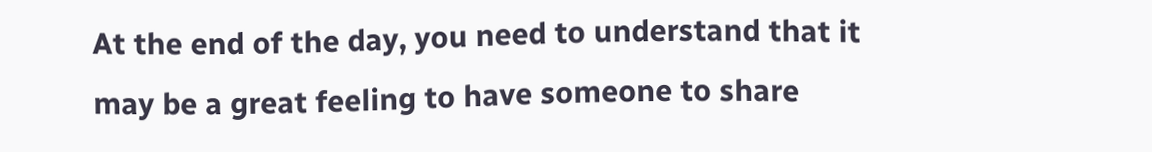At the end of the day, you need to understand that it may be a great feeling to have someone to share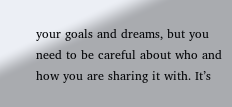your goals and dreams, but you need to be careful about who and how you are sharing it with. It’s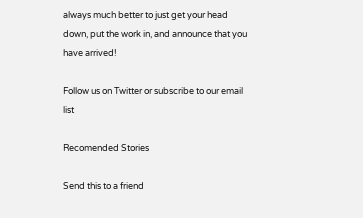always much better to just get your head down, put the work in, and announce that you have arrived!

Follow us on Twitter or subscribe to our email list

Recomended Stories

Send this to a friend